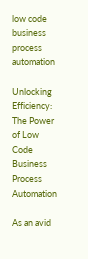low code business process automation

Unlocking Efficiency: The Power of Low Code Business Process Automation

As an avid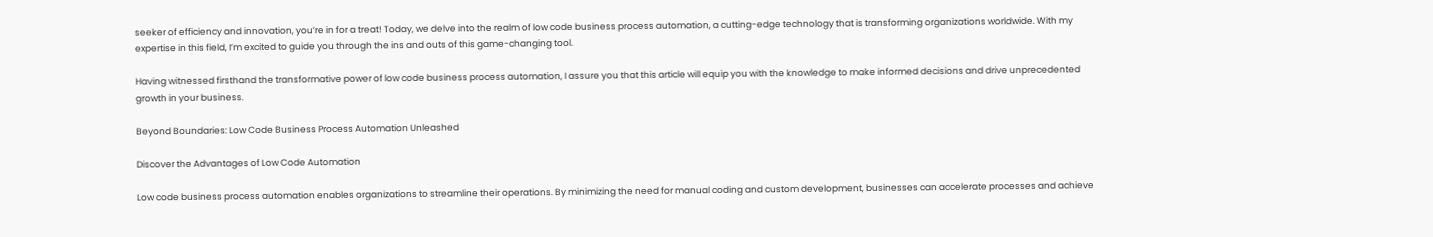seeker of efficiency and innovation, you’re in for a treat! Today, we delve into the realm of low code business process automation, a cutting-edge technology that is transforming organizations worldwide. With my expertise in this field, I’m excited to guide you through the ins and outs of this game-changing tool.

Having witnessed firsthand the transformative power of low code business process automation, I assure you that this article will equip you with the knowledge to make informed decisions and drive unprecedented growth in your business.

Beyond Boundaries: Low Code Business Process Automation Unleashed

Discover the Advantages of Low Code Automation

Low code business process automation enables organizations to streamline their operations. By minimizing the need for manual coding and custom development, businesses can accelerate processes and achieve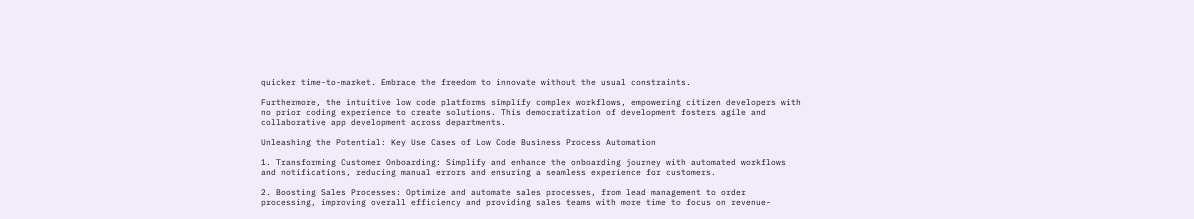quicker time-to-market. Embrace the freedom to innovate without the usual constraints.

Furthermore, the intuitive low code platforms simplify complex workflows, empowering citizen developers with no prior coding experience to create solutions. This democratization of development fosters agile and collaborative app development across departments.

Unleashing the Potential: Key Use Cases of Low Code Business Process Automation

1. Transforming Customer Onboarding: Simplify and enhance the onboarding journey with automated workflows and notifications, reducing manual errors and ensuring a seamless experience for customers.

2. Boosting Sales Processes: Optimize and automate sales processes, from lead management to order processing, improving overall efficiency and providing sales teams with more time to focus on revenue-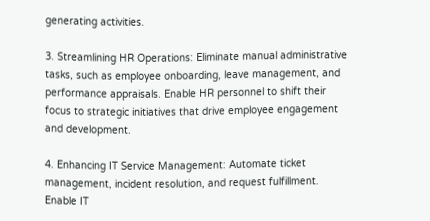generating activities.

3. Streamlining HR Operations: Eliminate manual administrative tasks, such as employee onboarding, leave management, and performance appraisals. Enable HR personnel to shift their focus to strategic initiatives that drive employee engagement and development.

4. Enhancing IT Service Management: Automate ticket management, incident resolution, and request fulfillment. Enable IT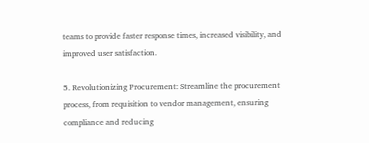teams to provide faster response times, increased visibility, and improved user satisfaction.

5. Revolutionizing Procurement: Streamline the procurement process, from requisition to vendor management, ensuring compliance and reducing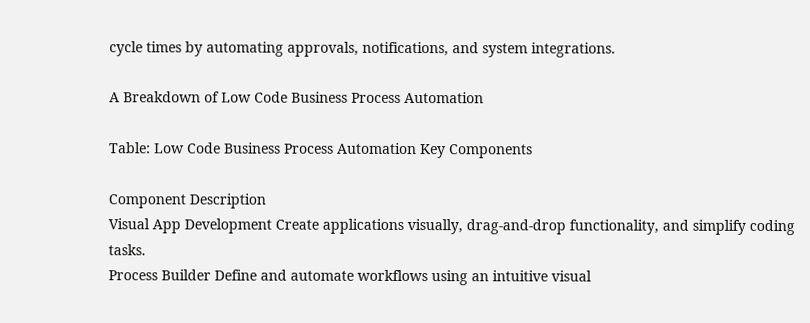cycle times by automating approvals, notifications, and system integrations.

A Breakdown of Low Code Business Process Automation

Table: Low Code Business Process Automation Key Components

Component Description
Visual App Development Create applications visually, drag-and-drop functionality, and simplify coding tasks.
Process Builder Define and automate workflows using an intuitive visual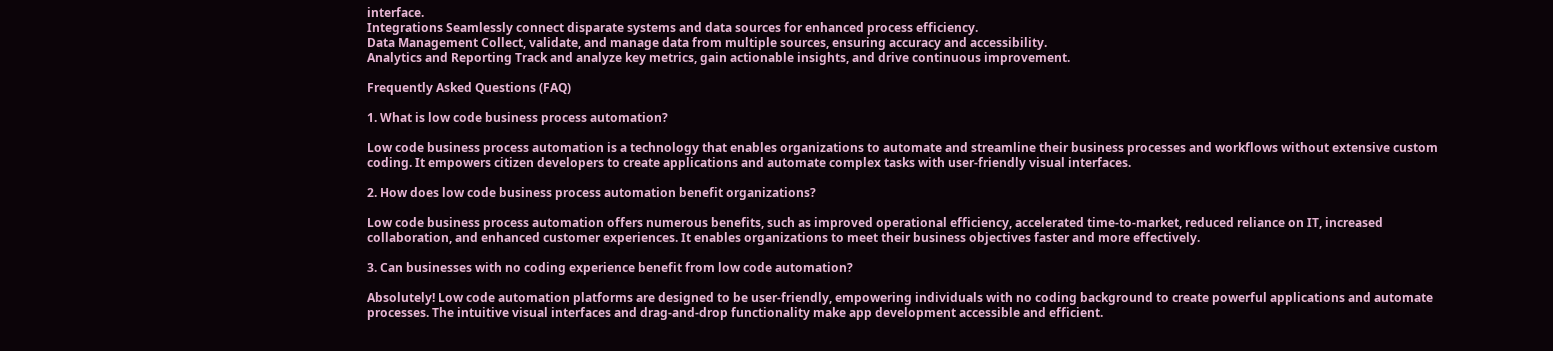interface.
Integrations Seamlessly connect disparate systems and data sources for enhanced process efficiency.
Data Management Collect, validate, and manage data from multiple sources, ensuring accuracy and accessibility.
Analytics and Reporting Track and analyze key metrics, gain actionable insights, and drive continuous improvement.

Frequently Asked Questions (FAQ)

1. What is low code business process automation?

Low code business process automation is a technology that enables organizations to automate and streamline their business processes and workflows without extensive custom coding. It empowers citizen developers to create applications and automate complex tasks with user-friendly visual interfaces.

2. How does low code business process automation benefit organizations?

Low code business process automation offers numerous benefits, such as improved operational efficiency, accelerated time-to-market, reduced reliance on IT, increased collaboration, and enhanced customer experiences. It enables organizations to meet their business objectives faster and more effectively.

3. Can businesses with no coding experience benefit from low code automation?

Absolutely! Low code automation platforms are designed to be user-friendly, empowering individuals with no coding background to create powerful applications and automate processes. The intuitive visual interfaces and drag-and-drop functionality make app development accessible and efficient.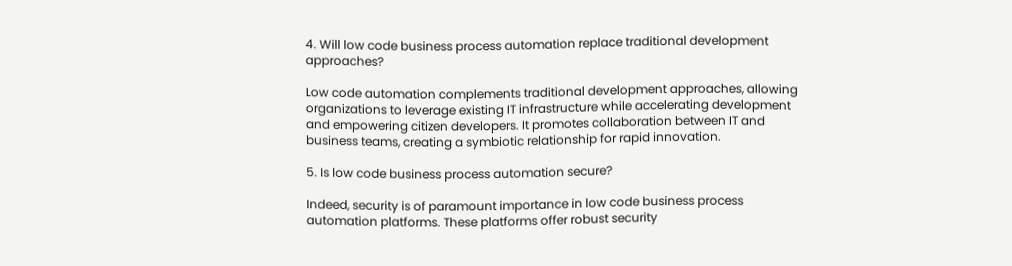4. Will low code business process automation replace traditional development approaches?

Low code automation complements traditional development approaches, allowing organizations to leverage existing IT infrastructure while accelerating development and empowering citizen developers. It promotes collaboration between IT and business teams, creating a symbiotic relationship for rapid innovation.

5. Is low code business process automation secure?

Indeed, security is of paramount importance in low code business process automation platforms. These platforms offer robust security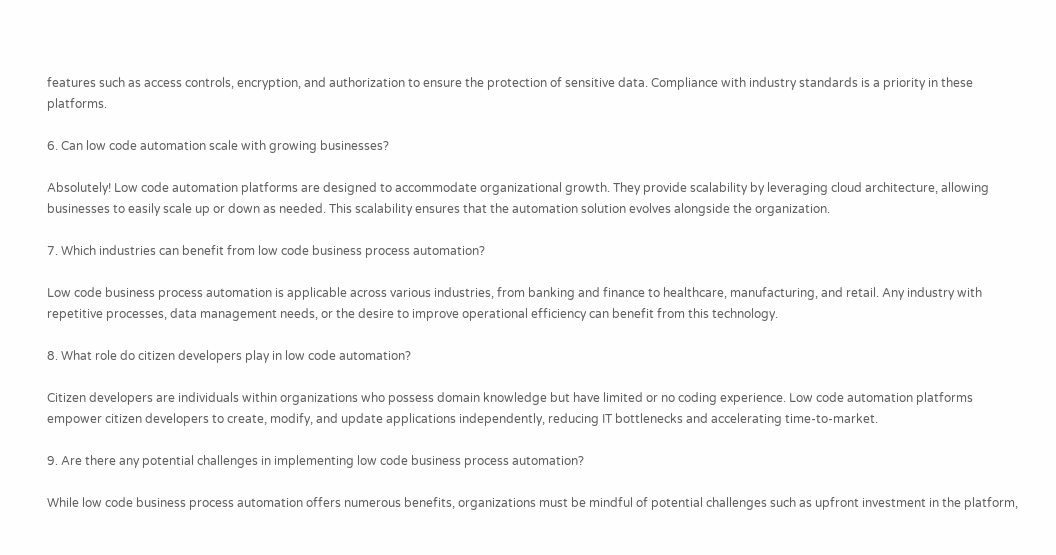features such as access controls, encryption, and authorization to ensure the protection of sensitive data. Compliance with industry standards is a priority in these platforms.

6. Can low code automation scale with growing businesses?

Absolutely! Low code automation platforms are designed to accommodate organizational growth. They provide scalability by leveraging cloud architecture, allowing businesses to easily scale up or down as needed. This scalability ensures that the automation solution evolves alongside the organization.

7. Which industries can benefit from low code business process automation?

Low code business process automation is applicable across various industries, from banking and finance to healthcare, manufacturing, and retail. Any industry with repetitive processes, data management needs, or the desire to improve operational efficiency can benefit from this technology.

8. What role do citizen developers play in low code automation?

Citizen developers are individuals within organizations who possess domain knowledge but have limited or no coding experience. Low code automation platforms empower citizen developers to create, modify, and update applications independently, reducing IT bottlenecks and accelerating time-to-market.

9. Are there any potential challenges in implementing low code business process automation?

While low code business process automation offers numerous benefits, organizations must be mindful of potential challenges such as upfront investment in the platform,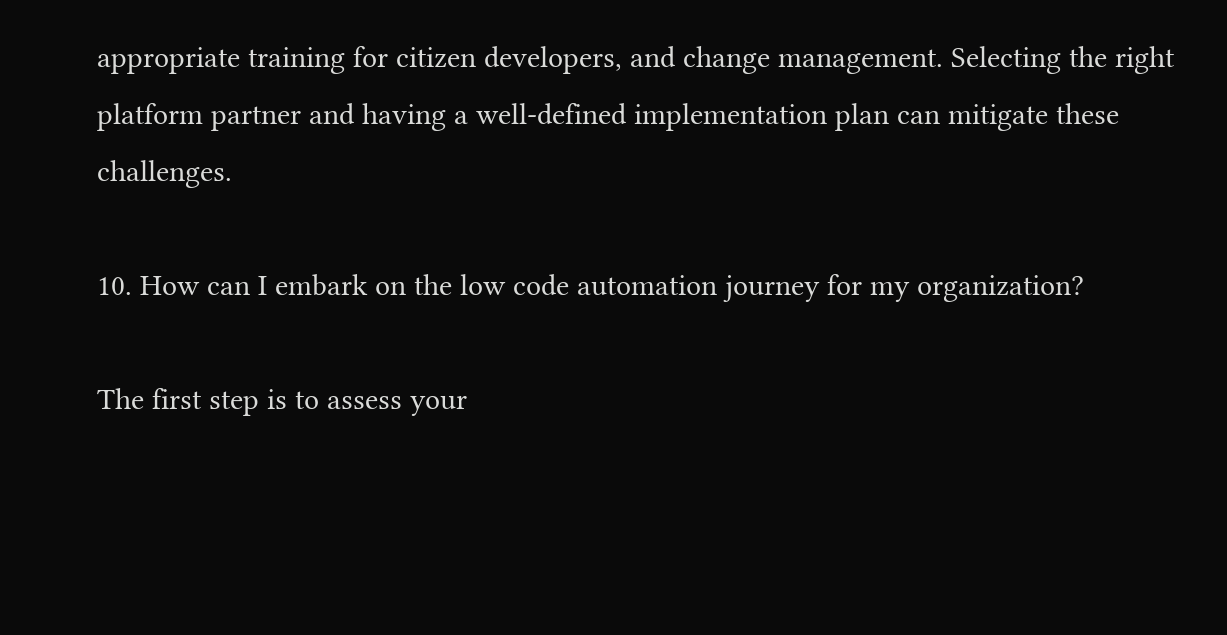appropriate training for citizen developers, and change management. Selecting the right platform partner and having a well-defined implementation plan can mitigate these challenges.

10. How can I embark on the low code automation journey for my organization?

The first step is to assess your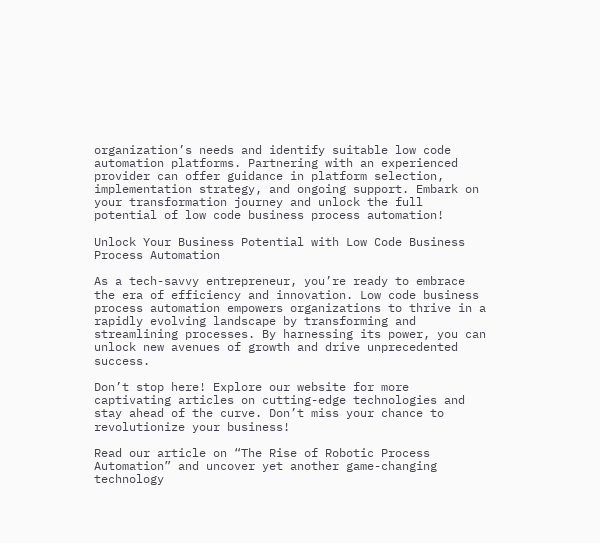organization’s needs and identify suitable low code automation platforms. Partnering with an experienced provider can offer guidance in platform selection, implementation strategy, and ongoing support. Embark on your transformation journey and unlock the full potential of low code business process automation!

Unlock Your Business Potential with Low Code Business Process Automation

As a tech-savvy entrepreneur, you’re ready to embrace the era of efficiency and innovation. Low code business process automation empowers organizations to thrive in a rapidly evolving landscape by transforming and streamlining processes. By harnessing its power, you can unlock new avenues of growth and drive unprecedented success.

Don’t stop here! Explore our website for more captivating articles on cutting-edge technologies and stay ahead of the curve. Don’t miss your chance to revolutionize your business!

Read our article on “The Rise of Robotic Process Automation” and uncover yet another game-changing technology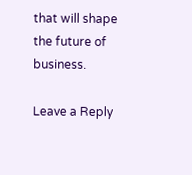that will shape the future of business.

Leave a Reply